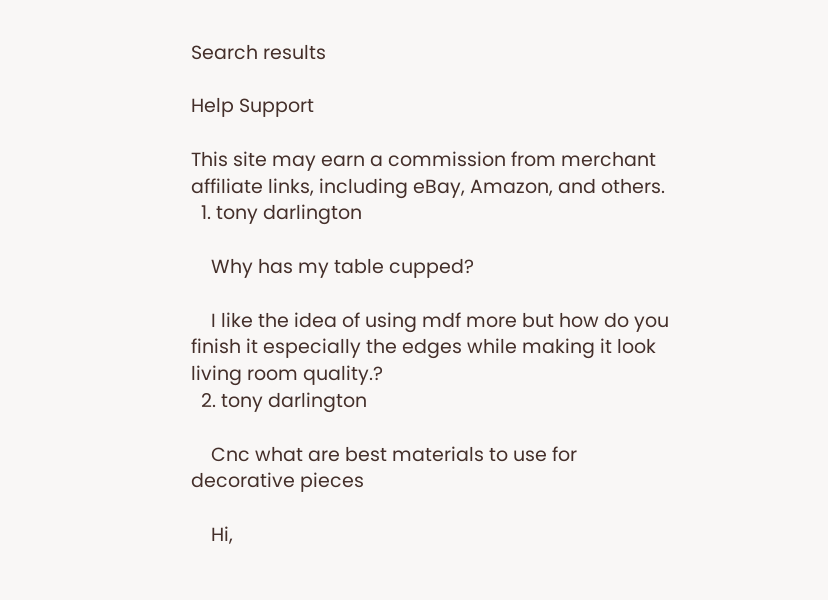Search results

Help Support

This site may earn a commission from merchant affiliate links, including eBay, Amazon, and others.
  1. tony darlington

    Why has my table cupped?

    I like the idea of using mdf more but how do you finish it especially the edges while making it look living room quality.?
  2. tony darlington

    Cnc what are best materials to use for decorative pieces

    Hi,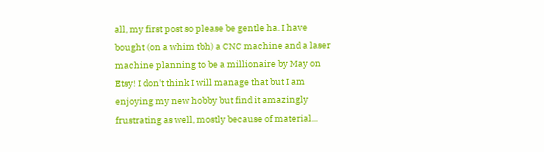all, my first post so please be gentle ha. I have bought (on a whim tbh) a CNC machine and a laser machine planning to be a millionaire by May on Etsy! I don't think I will manage that but I am enjoying my new hobby but find it amazingly frustrating as well, mostly because of material...